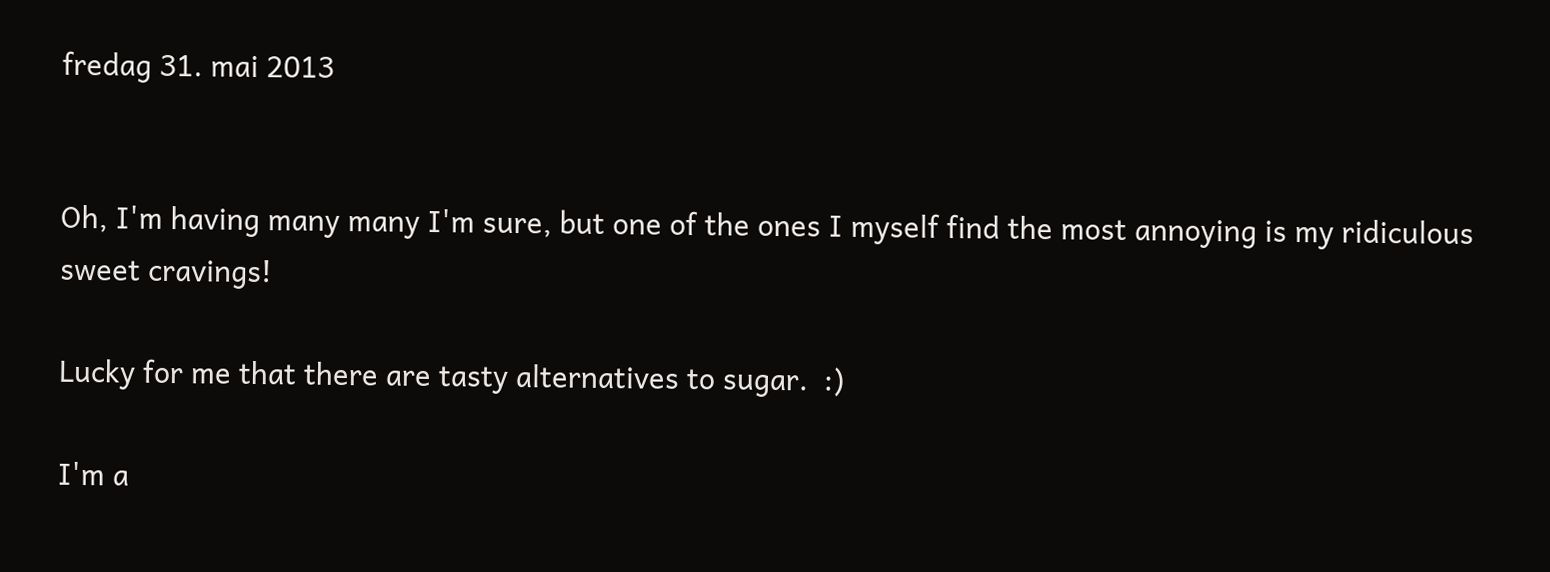fredag 31. mai 2013


Oh, I'm having many many I'm sure, but one of the ones I myself find the most annoying is my ridiculous sweet cravings!

Lucky for me that there are tasty alternatives to sugar.  :)

I'm a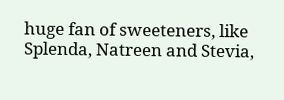huge fan of sweeteners, like Splenda, Natreen and Stevia,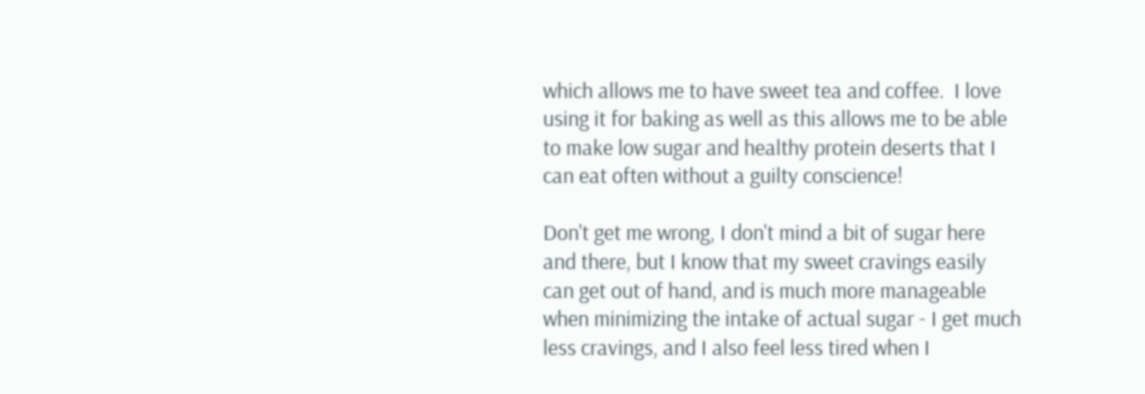which allows me to have sweet tea and coffee.  I love using it for baking as well as this allows me to be able to make low sugar and healthy protein deserts that I can eat often without a guilty conscience!

Don't get me wrong, I don't mind a bit of sugar here and there, but I know that my sweet cravings easily can get out of hand, and is much more manageable when minimizing the intake of actual sugar - I get much less cravings, and I also feel less tired when I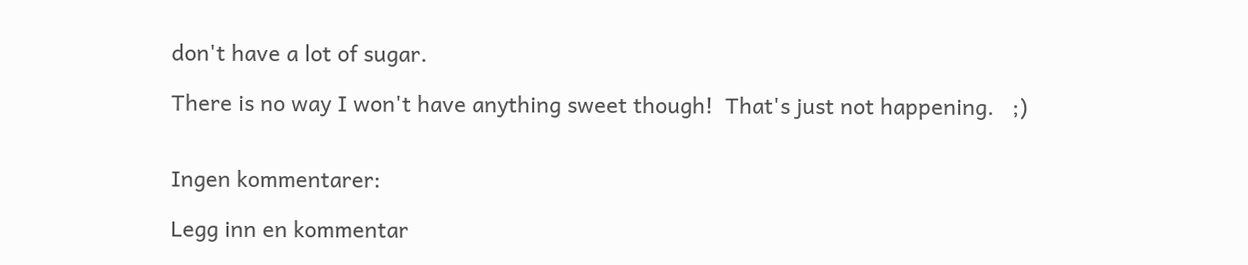don't have a lot of sugar.

There is no way I won't have anything sweet though!  That's just not happening.   ;)


Ingen kommentarer:

Legg inn en kommentar